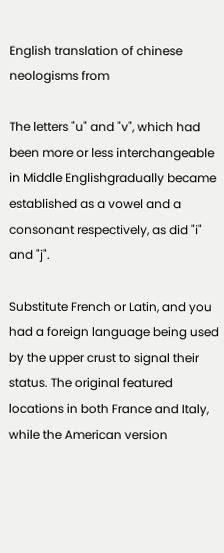English translation of chinese neologisms from

The letters "u" and "v", which had been more or less interchangeable in Middle Englishgradually became established as a vowel and a consonant respectively, as did "i" and "j".

Substitute French or Latin, and you had a foreign language being used by the upper crust to signal their status. The original featured locations in both France and Italy, while the American version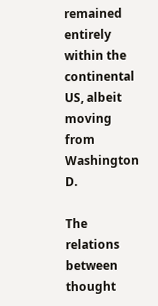remained entirely within the continental US, albeit moving from Washington D.

The relations between thought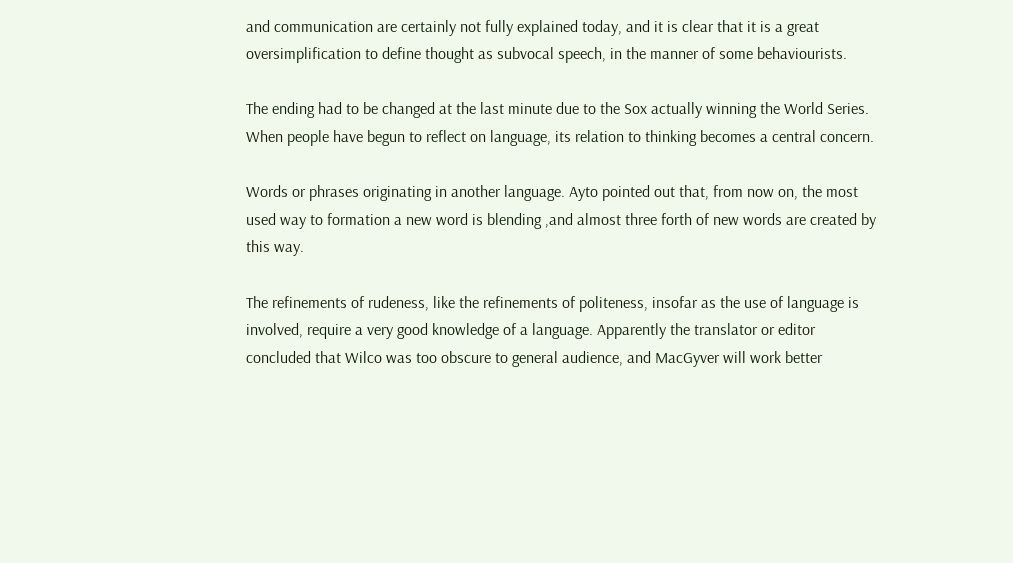and communication are certainly not fully explained today, and it is clear that it is a great oversimplification to define thought as subvocal speech, in the manner of some behaviourists.

The ending had to be changed at the last minute due to the Sox actually winning the World Series. When people have begun to reflect on language, its relation to thinking becomes a central concern.

Words or phrases originating in another language. Ayto pointed out that, from now on, the most used way to formation a new word is blending ,and almost three forth of new words are created by this way.

The refinements of rudeness, like the refinements of politeness, insofar as the use of language is involved, require a very good knowledge of a language. Apparently the translator or editor concluded that Wilco was too obscure to general audience, and MacGyver will work better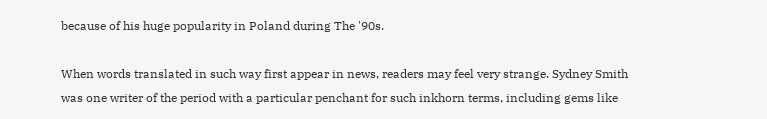because of his huge popularity in Poland during The '90s.

When words translated in such way first appear in news, readers may feel very strange. Sydney Smith was one writer of the period with a particular penchant for such inkhorn terms, including gems like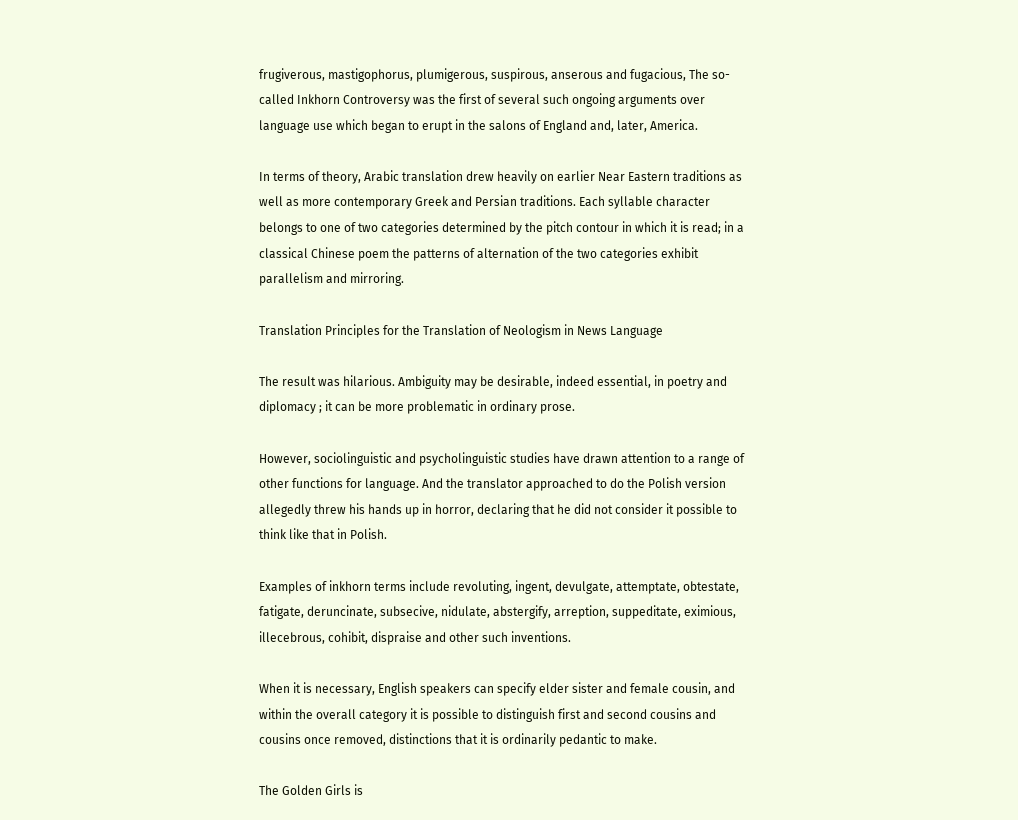frugiverous, mastigophorus, plumigerous, suspirous, anserous and fugacious, The so-called Inkhorn Controversy was the first of several such ongoing arguments over language use which began to erupt in the salons of England and, later, America.

In terms of theory, Arabic translation drew heavily on earlier Near Eastern traditions as well as more contemporary Greek and Persian traditions. Each syllable character belongs to one of two categories determined by the pitch contour in which it is read; in a classical Chinese poem the patterns of alternation of the two categories exhibit parallelism and mirroring.

Translation Principles for the Translation of Neologism in News Language

The result was hilarious. Ambiguity may be desirable, indeed essential, in poetry and diplomacy ; it can be more problematic in ordinary prose.

However, sociolinguistic and psycholinguistic studies have drawn attention to a range of other functions for language. And the translator approached to do the Polish version allegedly threw his hands up in horror, declaring that he did not consider it possible to think like that in Polish.

Examples of inkhorn terms include revoluting, ingent, devulgate, attemptate, obtestate, fatigate, deruncinate, subsecive, nidulate, abstergify, arreption, suppeditate, eximious, illecebrous, cohibit, dispraise and other such inventions.

When it is necessary, English speakers can specify elder sister and female cousin, and within the overall category it is possible to distinguish first and second cousins and cousins once removed, distinctions that it is ordinarily pedantic to make.

The Golden Girls is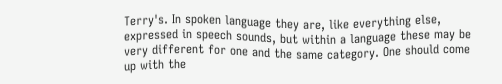Terry's. In spoken language they are, like everything else, expressed in speech sounds, but within a language these may be very different for one and the same category. One should come up with the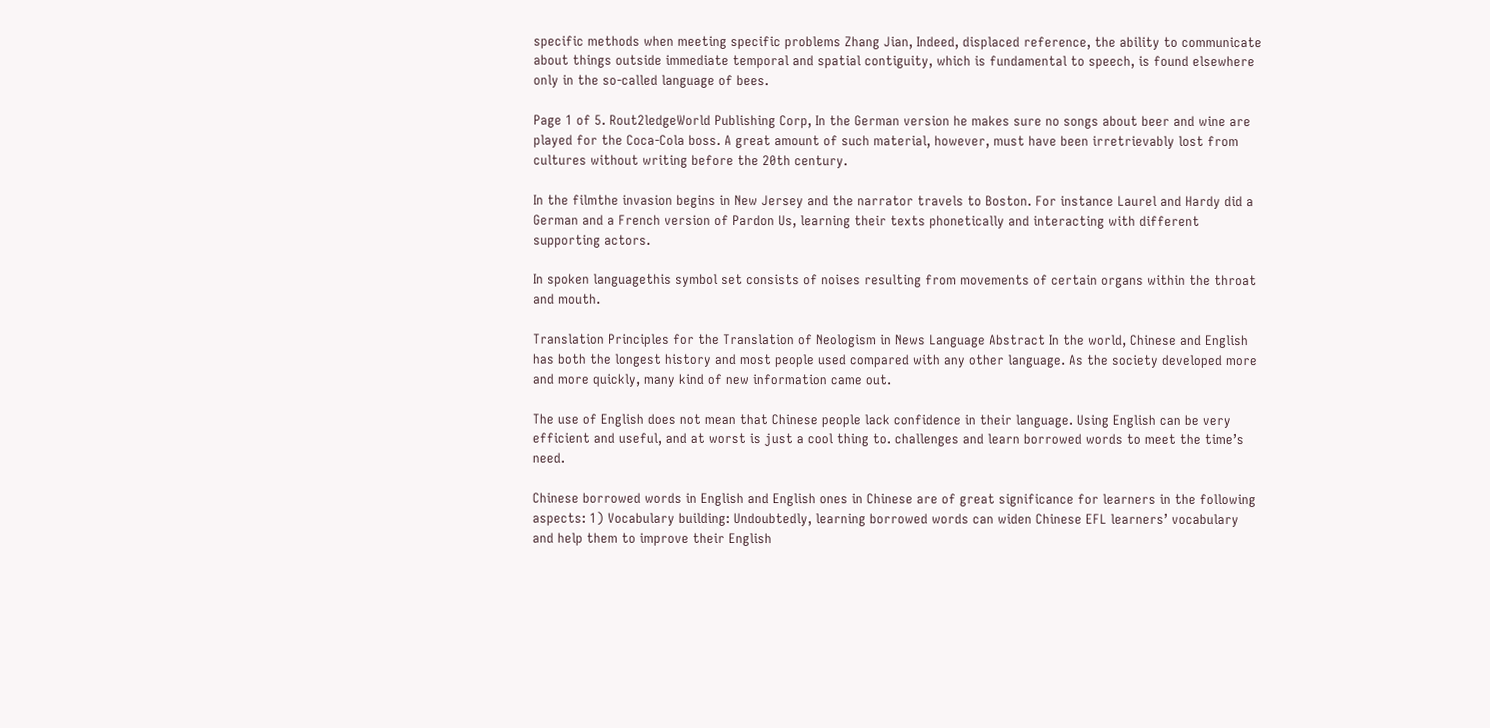specific methods when meeting specific problems Zhang Jian, Indeed, displaced reference, the ability to communicate about things outside immediate temporal and spatial contiguity, which is fundamental to speech, is found elsewhere only in the so-called language of bees.

Page 1 of 5. Rout2ledgeWorld Publishing Corp, In the German version he makes sure no songs about beer and wine are played for the Coca-Cola boss. A great amount of such material, however, must have been irretrievably lost from cultures without writing before the 20th century.

In the filmthe invasion begins in New Jersey and the narrator travels to Boston. For instance Laurel and Hardy did a German and a French version of Pardon Us, learning their texts phonetically and interacting with different supporting actors.

In spoken languagethis symbol set consists of noises resulting from movements of certain organs within the throat and mouth.

Translation Principles for the Translation of Neologism in News Language Abstract In the world, Chinese and English has both the longest history and most people used compared with any other language. As the society developed more and more quickly, many kind of new information came out.

The use of English does not mean that Chinese people lack confidence in their language. Using English can be very efficient and useful, and at worst is just a cool thing to. challenges and learn borrowed words to meet the time’s need.

Chinese borrowed words in English and English ones in Chinese are of great significance for learners in the following aspects: 1) Vocabulary building: Undoubtedly, learning borrowed words can widen Chinese EFL learners’ vocabulary and help them to improve their English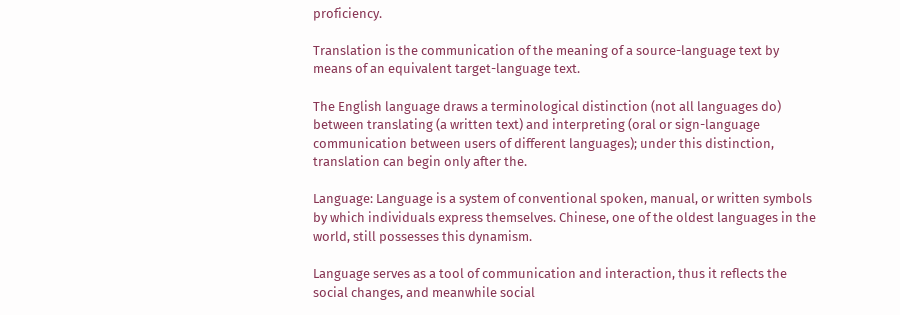proficiency.

Translation is the communication of the meaning of a source-language text by means of an equivalent target-language text.

The English language draws a terminological distinction (not all languages do) between translating (a written text) and interpreting (oral or sign-language communication between users of different languages); under this distinction, translation can begin only after the.

Language: Language is a system of conventional spoken, manual, or written symbols by which individuals express themselves. Chinese, one of the oldest languages in the world, still possesses this dynamism.

Language serves as a tool of communication and interaction, thus it reflects the social changes, and meanwhile social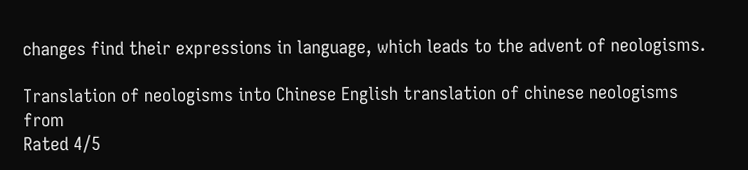changes find their expressions in language, which leads to the advent of neologisms.

Translation of neologisms into Chinese English translation of chinese neologisms from
Rated 4/5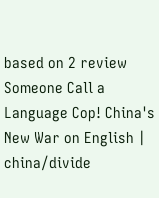based on 2 review
Someone Call a Language Cop! China's New War on English | china/divide